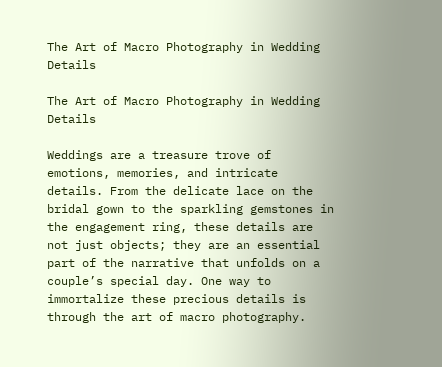The Art of Macro Photography in Wedding Details

The Art of Macro Photography in Wedding Details

Weddings are a treasure trove of emotions, memories, and intricate details. From the delicate lace on the bridal gown to the sparkling gemstones in the engagement ring, these details are not just objects; they are an essential part of the narrative that unfolds on a couple’s special day. One way to immortalize these precious details is through the art of macro photography.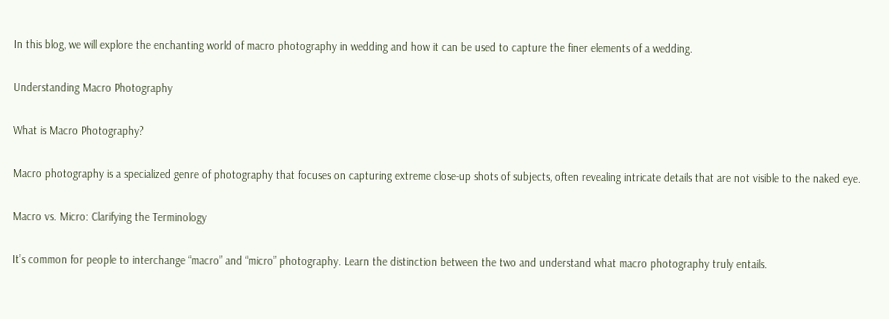In this blog, we will explore the enchanting world of macro photography in wedding and how it can be used to capture the finer elements of a wedding.

Understanding Macro Photography

What is Macro Photography?

Macro photography is a specialized genre of photography that focuses on capturing extreme close-up shots of subjects, often revealing intricate details that are not visible to the naked eye.

Macro vs. Micro: Clarifying the Terminology

It’s common for people to interchange “macro” and “micro” photography. Learn the distinction between the two and understand what macro photography truly entails.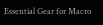Essential Gear for Macro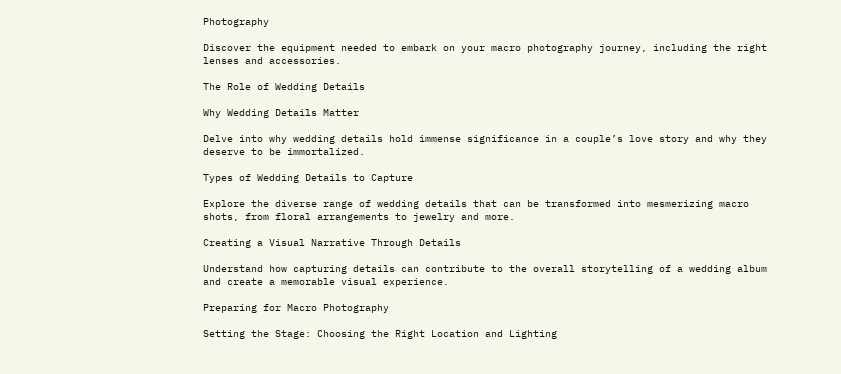Photography

Discover the equipment needed to embark on your macro photography journey, including the right lenses and accessories.

The Role of Wedding Details

Why Wedding Details Matter

Delve into why wedding details hold immense significance in a couple’s love story and why they deserve to be immortalized.

Types of Wedding Details to Capture

Explore the diverse range of wedding details that can be transformed into mesmerizing macro shots, from floral arrangements to jewelry and more.

Creating a Visual Narrative Through Details

Understand how capturing details can contribute to the overall storytelling of a wedding album and create a memorable visual experience.

Preparing for Macro Photography

Setting the Stage: Choosing the Right Location and Lighting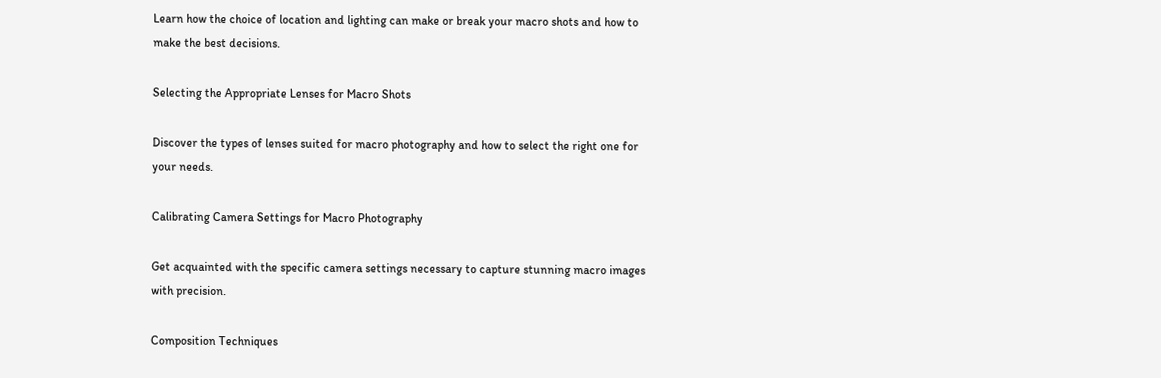Learn how the choice of location and lighting can make or break your macro shots and how to make the best decisions.

Selecting the Appropriate Lenses for Macro Shots

Discover the types of lenses suited for macro photography and how to select the right one for your needs.

Calibrating Camera Settings for Macro Photography

Get acquainted with the specific camera settings necessary to capture stunning macro images with precision.

Composition Techniques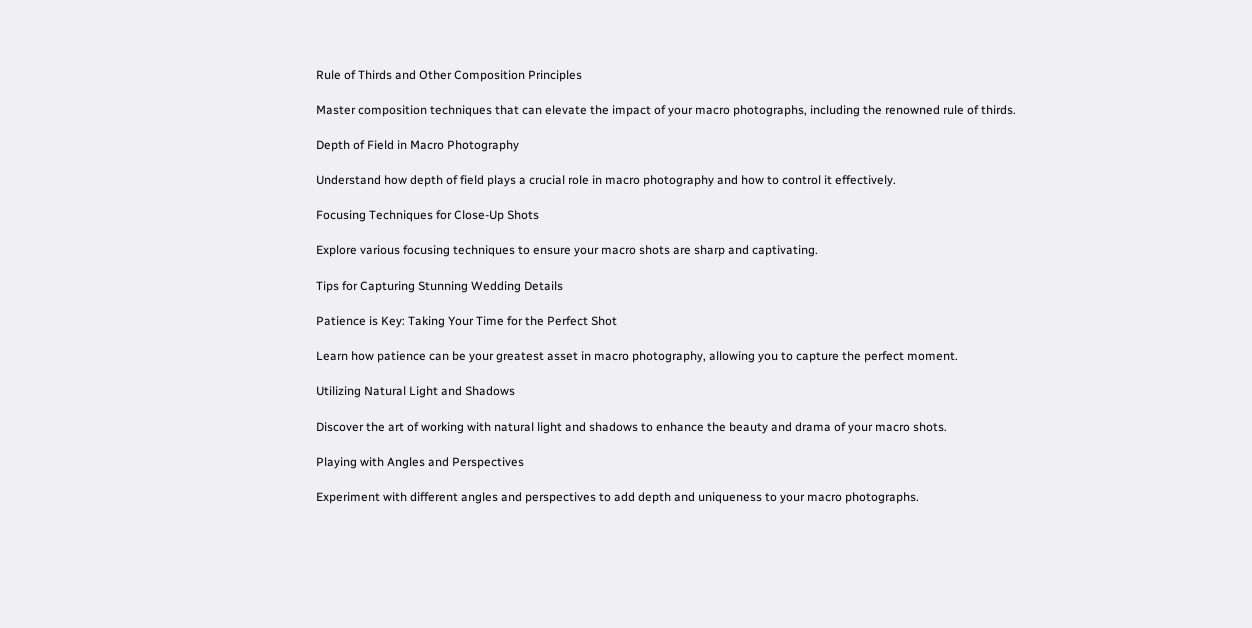Rule of Thirds and Other Composition Principles

Master composition techniques that can elevate the impact of your macro photographs, including the renowned rule of thirds.

Depth of Field in Macro Photography

Understand how depth of field plays a crucial role in macro photography and how to control it effectively.

Focusing Techniques for Close-Up Shots

Explore various focusing techniques to ensure your macro shots are sharp and captivating.

Tips for Capturing Stunning Wedding Details

Patience is Key: Taking Your Time for the Perfect Shot

Learn how patience can be your greatest asset in macro photography, allowing you to capture the perfect moment.

Utilizing Natural Light and Shadows

Discover the art of working with natural light and shadows to enhance the beauty and drama of your macro shots.

Playing with Angles and Perspectives

Experiment with different angles and perspectives to add depth and uniqueness to your macro photographs.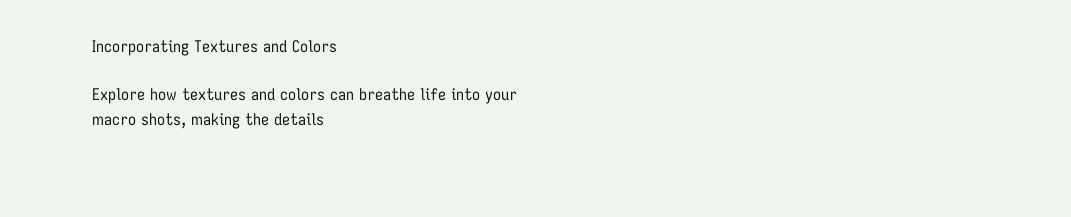Incorporating Textures and Colors

Explore how textures and colors can breathe life into your macro shots, making the details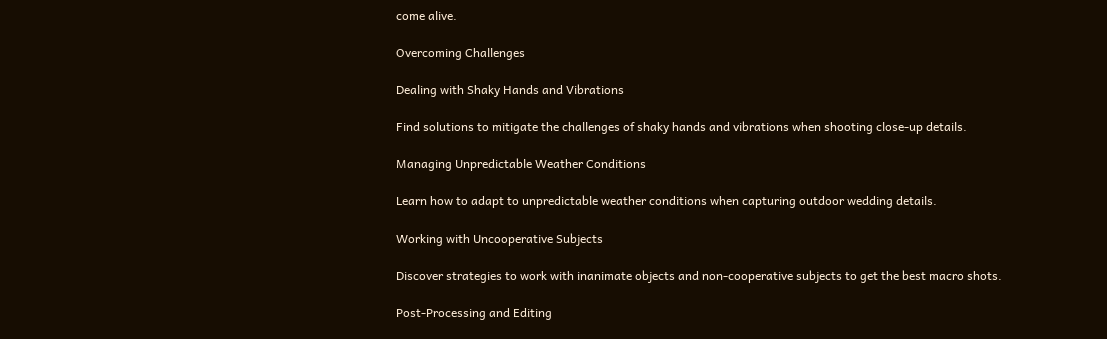come alive.

Overcoming Challenges

Dealing with Shaky Hands and Vibrations

Find solutions to mitigate the challenges of shaky hands and vibrations when shooting close-up details.

Managing Unpredictable Weather Conditions

Learn how to adapt to unpredictable weather conditions when capturing outdoor wedding details.

Working with Uncooperative Subjects

Discover strategies to work with inanimate objects and non-cooperative subjects to get the best macro shots.

Post-Processing and Editing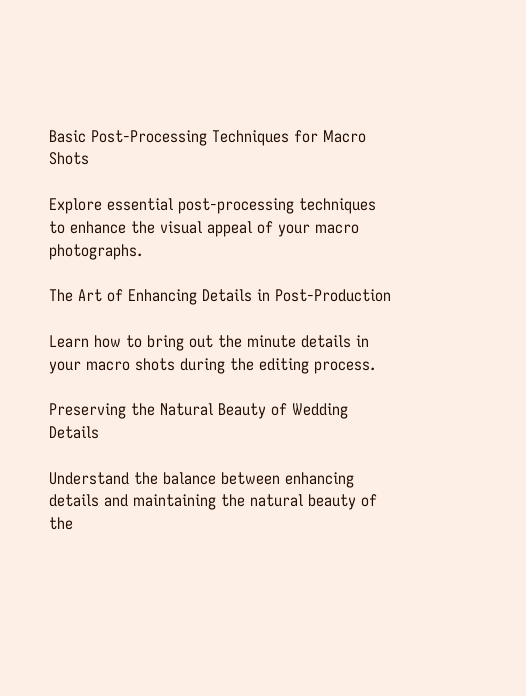Basic Post-Processing Techniques for Macro Shots

Explore essential post-processing techniques to enhance the visual appeal of your macro photographs.

The Art of Enhancing Details in Post-Production

Learn how to bring out the minute details in your macro shots during the editing process.

Preserving the Natural Beauty of Wedding Details

Understand the balance between enhancing details and maintaining the natural beauty of the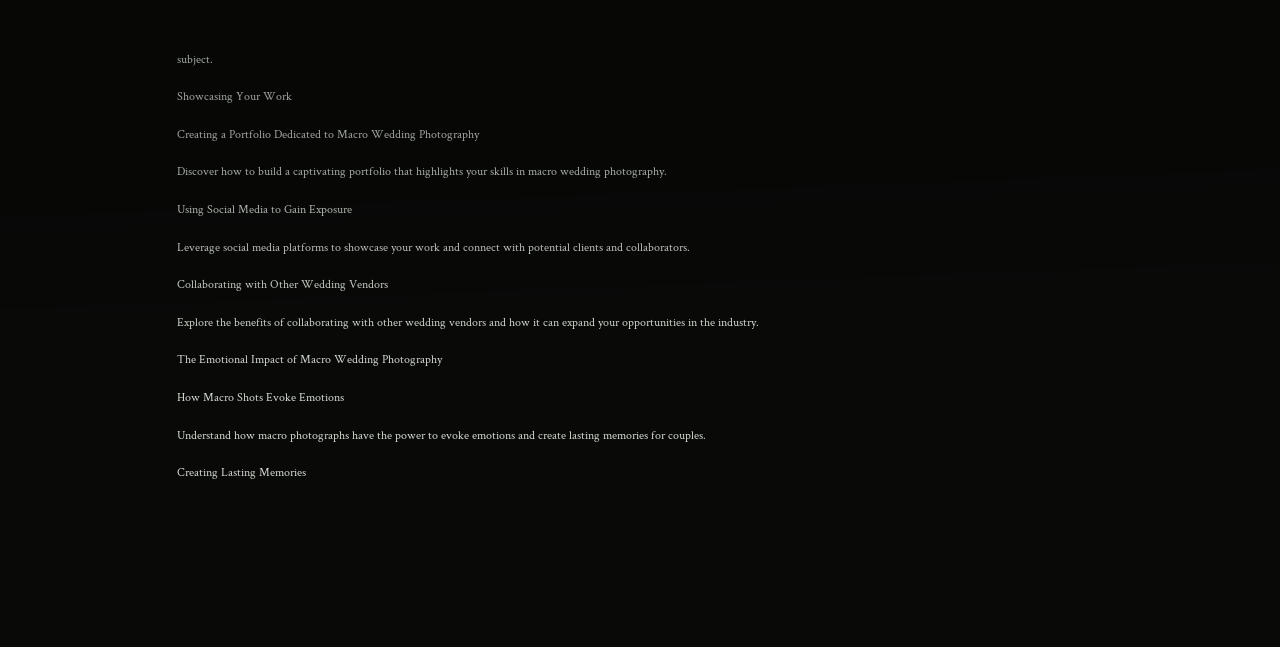subject.

Showcasing Your Work

Creating a Portfolio Dedicated to Macro Wedding Photography

Discover how to build a captivating portfolio that highlights your skills in macro wedding photography.

Using Social Media to Gain Exposure

Leverage social media platforms to showcase your work and connect with potential clients and collaborators.

Collaborating with Other Wedding Vendors

Explore the benefits of collaborating with other wedding vendors and how it can expand your opportunities in the industry.

The Emotional Impact of Macro Wedding Photography

How Macro Shots Evoke Emotions

Understand how macro photographs have the power to evoke emotions and create lasting memories for couples.

Creating Lasting Memories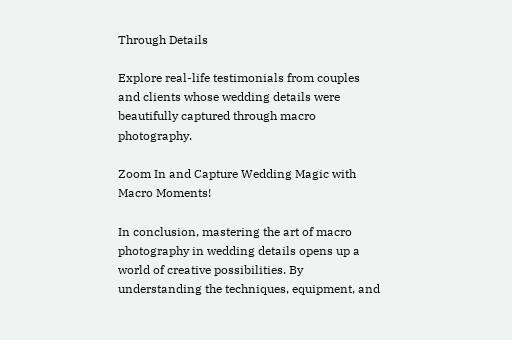Through Details

Explore real-life testimonials from couples and clients whose wedding details were beautifully captured through macro photography.

Zoom In and Capture Wedding Magic with Macro Moments!

In conclusion, mastering the art of macro photography in wedding details opens up a world of creative possibilities. By understanding the techniques, equipment, and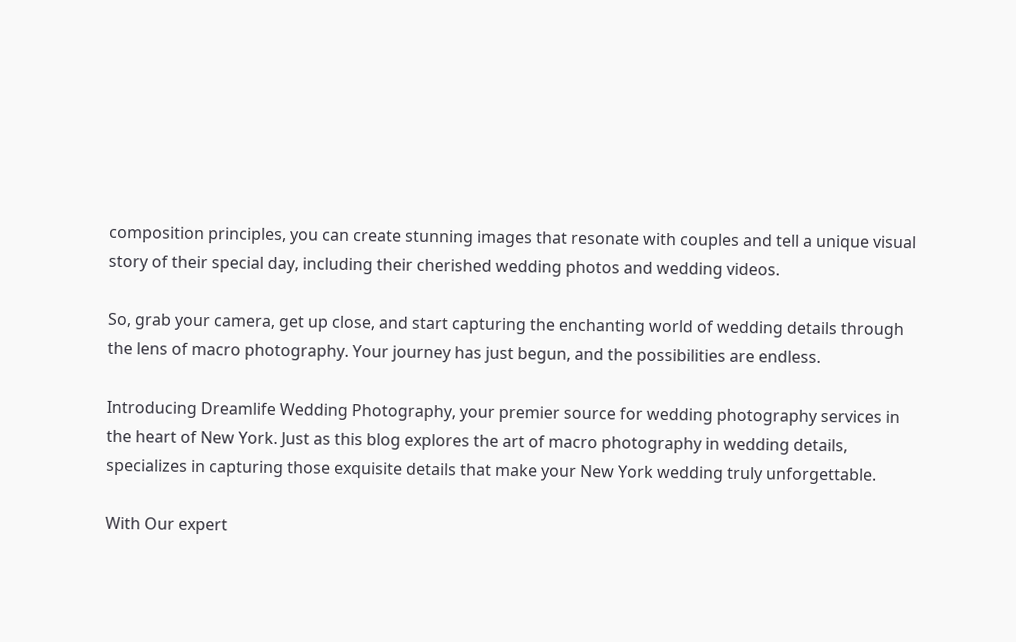composition principles, you can create stunning images that resonate with couples and tell a unique visual story of their special day, including their cherished wedding photos and wedding videos.

So, grab your camera, get up close, and start capturing the enchanting world of wedding details through the lens of macro photography. Your journey has just begun, and the possibilities are endless.

Introducing Dreamlife Wedding Photography, your premier source for wedding photography services in the heart of New York. Just as this blog explores the art of macro photography in wedding details, specializes in capturing those exquisite details that make your New York wedding truly unforgettable.

With Our expert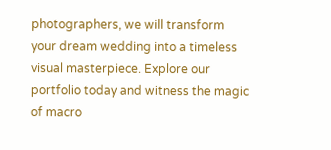photographers, we will transform your dream wedding into a timeless visual masterpiece. Explore our portfolio today and witness the magic of macro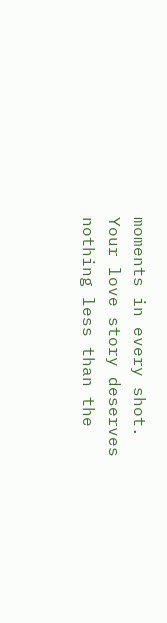moments in every shot. Your love story deserves nothing less than the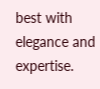best with elegance and expertise.